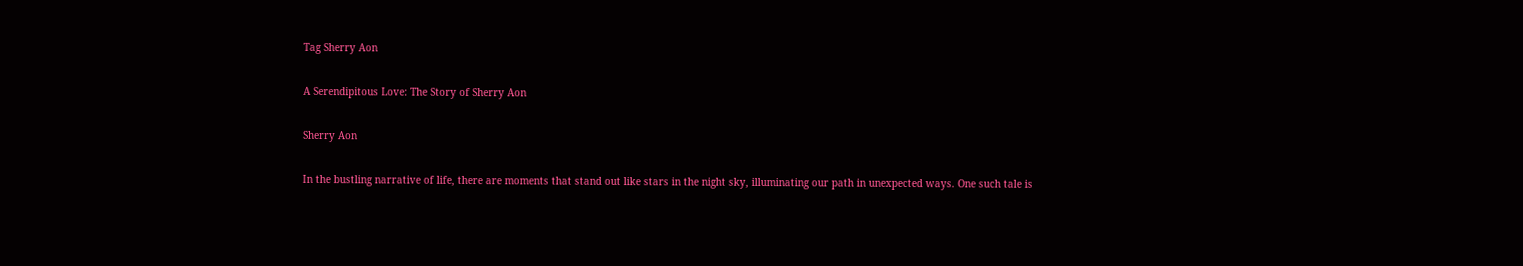Tag Sherry Aon

A Serendipitous Love: The Story of Sherry Aon

Sherry Aon

In the bustling narrative of life, there are moments that stand out like stars in the night sky, illuminating our path in unexpected ways. One such tale is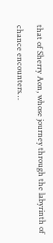that of Sherry Aon, whose journey through the labyrinth of chance encounters…